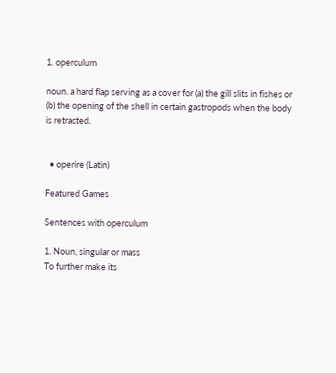1. operculum

noun. a hard flap serving as a cover for (a) the gill slits in fishes or (b) the opening of the shell in certain gastropods when the body is retracted.


  • operire (Latin)

Featured Games

Sentences with operculum

1. Noun, singular or mass
To further make its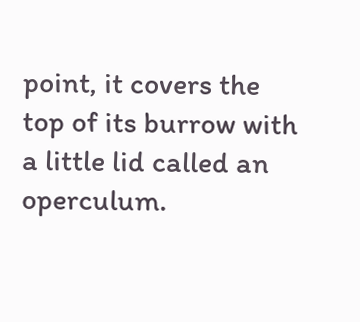point, it covers the top of its burrow with a little lid called an operculum.